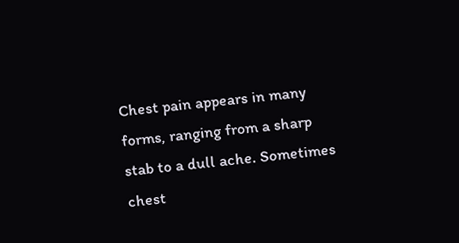Chest pain appears in many forms, ranging from a sharp stab to a dull ache. Sometimes chest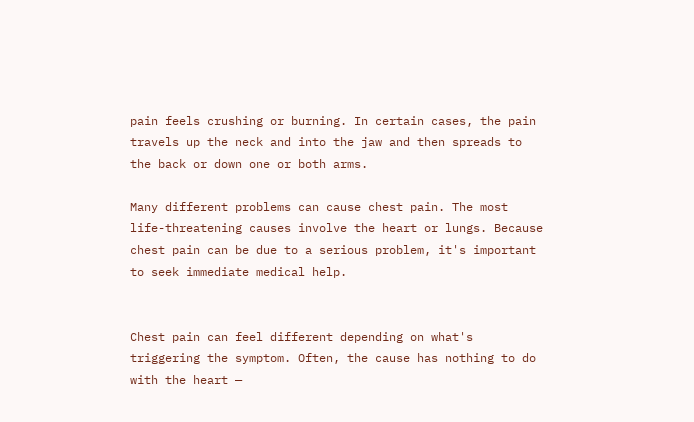pain feels crushing or burning. In certain cases, the pain travels up the neck and into the jaw and then spreads to the back or down one or both arms.

Many different problems can cause chest pain. The most life-threatening causes involve the heart or lungs. Because chest pain can be due to a serious problem, it's important to seek immediate medical help.


Chest pain can feel different depending on what's triggering the symptom. Often, the cause has nothing to do with the heart —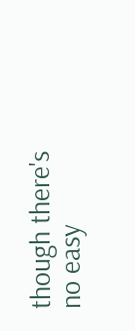though there's no easy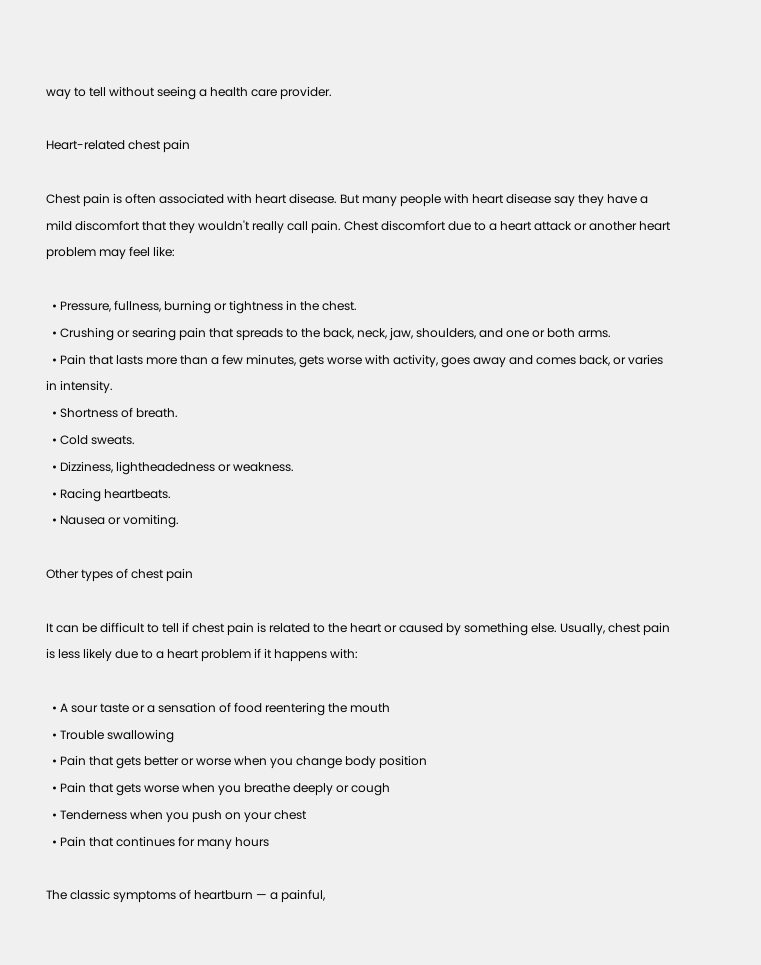way to tell without seeing a health care provider.

Heart-related chest pain

Chest pain is often associated with heart disease. But many people with heart disease say they have a mild discomfort that they wouldn't really call pain. Chest discomfort due to a heart attack or another heart problem may feel like:

  • Pressure, fullness, burning or tightness in the chest.
  • Crushing or searing pain that spreads to the back, neck, jaw, shoulders, and one or both arms.
  • Pain that lasts more than a few minutes, gets worse with activity, goes away and comes back, or varies in intensity.
  • Shortness of breath.
  • Cold sweats.
  • Dizziness, lightheadedness or weakness.
  • Racing heartbeats.
  • Nausea or vomiting.

Other types of chest pain

It can be difficult to tell if chest pain is related to the heart or caused by something else. Usually, chest pain is less likely due to a heart problem if it happens with:

  • A sour taste or a sensation of food reentering the mouth
  • Trouble swallowing
  • Pain that gets better or worse when you change body position
  • Pain that gets worse when you breathe deeply or cough
  • Tenderness when you push on your chest
  • Pain that continues for many hours

The classic symptoms of heartburn — a painful,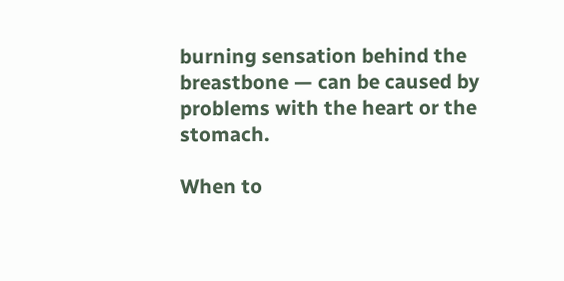burning sensation behind the breastbone — can be caused by problems with the heart or the stomach.

When to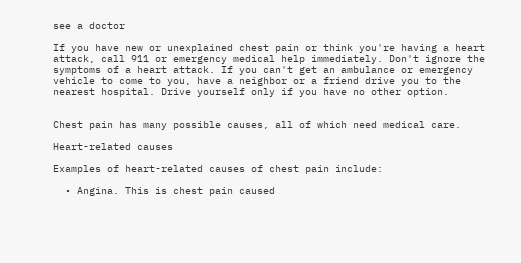see a doctor

If you have new or unexplained chest pain or think you're having a heart attack, call 911 or emergency medical help immediately. Don't ignore the symptoms of a heart attack. If you can't get an ambulance or emergency vehicle to come to you, have a neighbor or a friend drive you to the nearest hospital. Drive yourself only if you have no other option.


Chest pain has many possible causes, all of which need medical care.

Heart-related causes

Examples of heart-related causes of chest pain include:

  • Angina. This is chest pain caused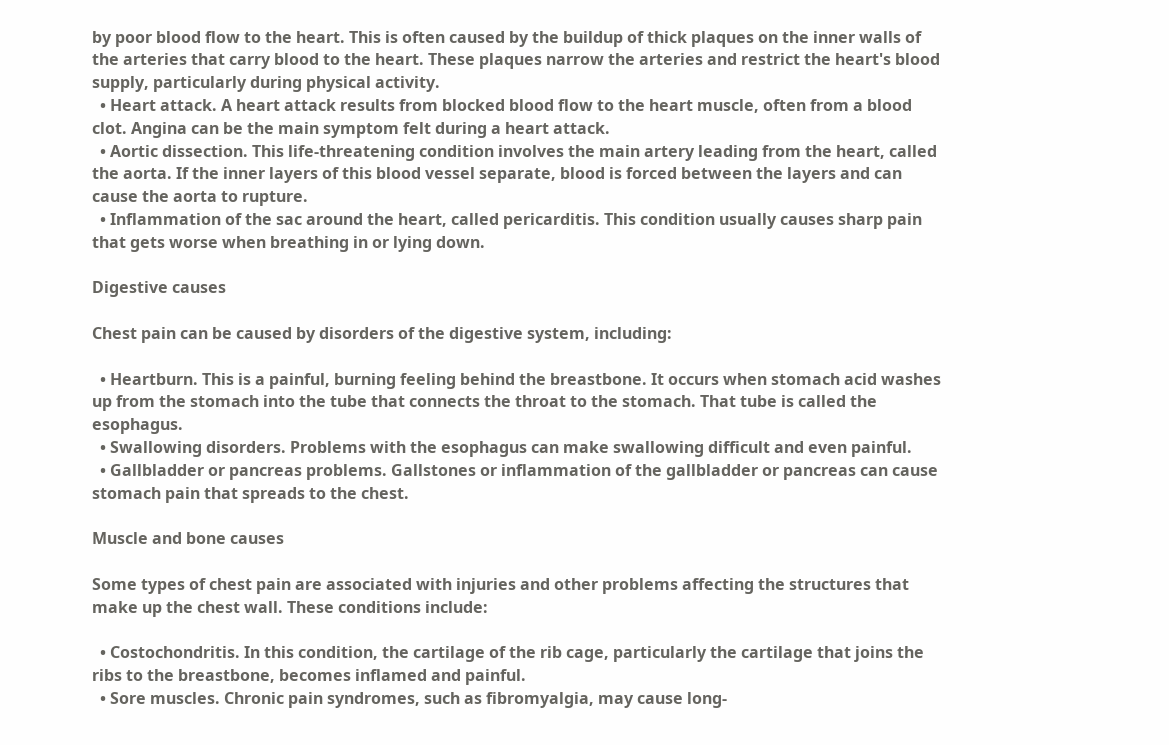by poor blood flow to the heart. This is often caused by the buildup of thick plaques on the inner walls of the arteries that carry blood to the heart. These plaques narrow the arteries and restrict the heart's blood supply, particularly during physical activity.
  • Heart attack. A heart attack results from blocked blood flow to the heart muscle, often from a blood clot. Angina can be the main symptom felt during a heart attack.
  • Aortic dissection. This life-threatening condition involves the main artery leading from the heart, called the aorta. If the inner layers of this blood vessel separate, blood is forced between the layers and can cause the aorta to rupture.
  • Inflammation of the sac around the heart, called pericarditis. This condition usually causes sharp pain that gets worse when breathing in or lying down.

Digestive causes

Chest pain can be caused by disorders of the digestive system, including:

  • Heartburn. This is a painful, burning feeling behind the breastbone. It occurs when stomach acid washes up from the stomach into the tube that connects the throat to the stomach. That tube is called the esophagus.
  • Swallowing disorders. Problems with the esophagus can make swallowing difficult and even painful.
  • Gallbladder or pancreas problems. Gallstones or inflammation of the gallbladder or pancreas can cause stomach pain that spreads to the chest.

Muscle and bone causes

Some types of chest pain are associated with injuries and other problems affecting the structures that make up the chest wall. These conditions include:

  • Costochondritis. In this condition, the cartilage of the rib cage, particularly the cartilage that joins the ribs to the breastbone, becomes inflamed and painful.
  • Sore muscles. Chronic pain syndromes, such as fibromyalgia, may cause long-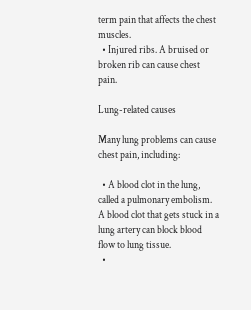term pain that affects the chest muscles.
  • Injured ribs. A bruised or broken rib can cause chest pain.

Lung-related causes

Many lung problems can cause chest pain, including:

  • A blood clot in the lung, called a pulmonary embolism. A blood clot that gets stuck in a lung artery can block blood flow to lung tissue.
  •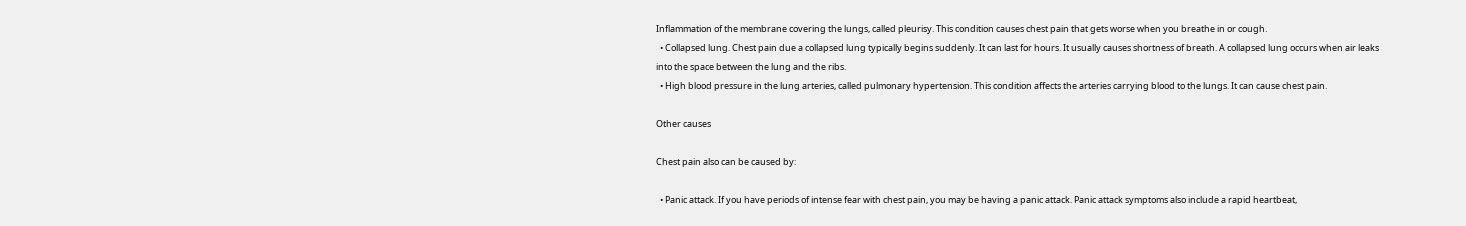Inflammation of the membrane covering the lungs, called pleurisy. This condition causes chest pain that gets worse when you breathe in or cough.
  • Collapsed lung. Chest pain due a collapsed lung typically begins suddenly. It can last for hours. It usually causes shortness of breath. A collapsed lung occurs when air leaks into the space between the lung and the ribs.
  • High blood pressure in the lung arteries, called pulmonary hypertension. This condition affects the arteries carrying blood to the lungs. It can cause chest pain.

Other causes

Chest pain also can be caused by:

  • Panic attack. If you have periods of intense fear with chest pain, you may be having a panic attack. Panic attack symptoms also include a rapid heartbeat,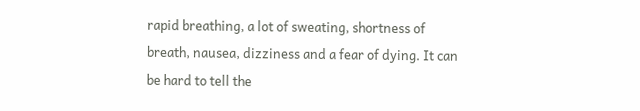rapid breathing, a lot of sweating, shortness of breath, nausea, dizziness and a fear of dying. It can be hard to tell the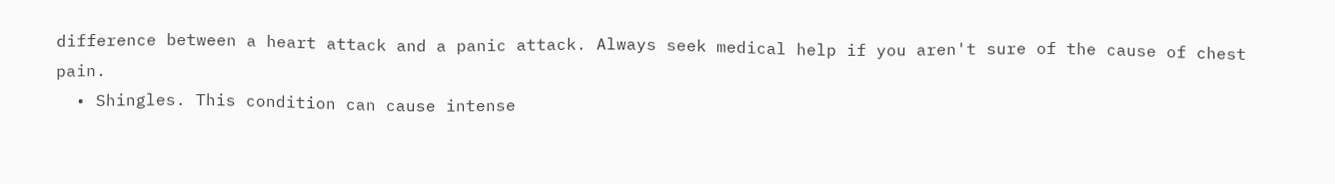difference between a heart attack and a panic attack. Always seek medical help if you aren't sure of the cause of chest pain.
  • Shingles. This condition can cause intense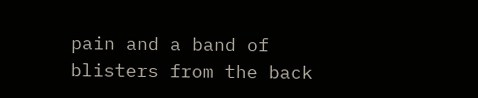pain and a band of blisters from the back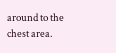around to the chest area.